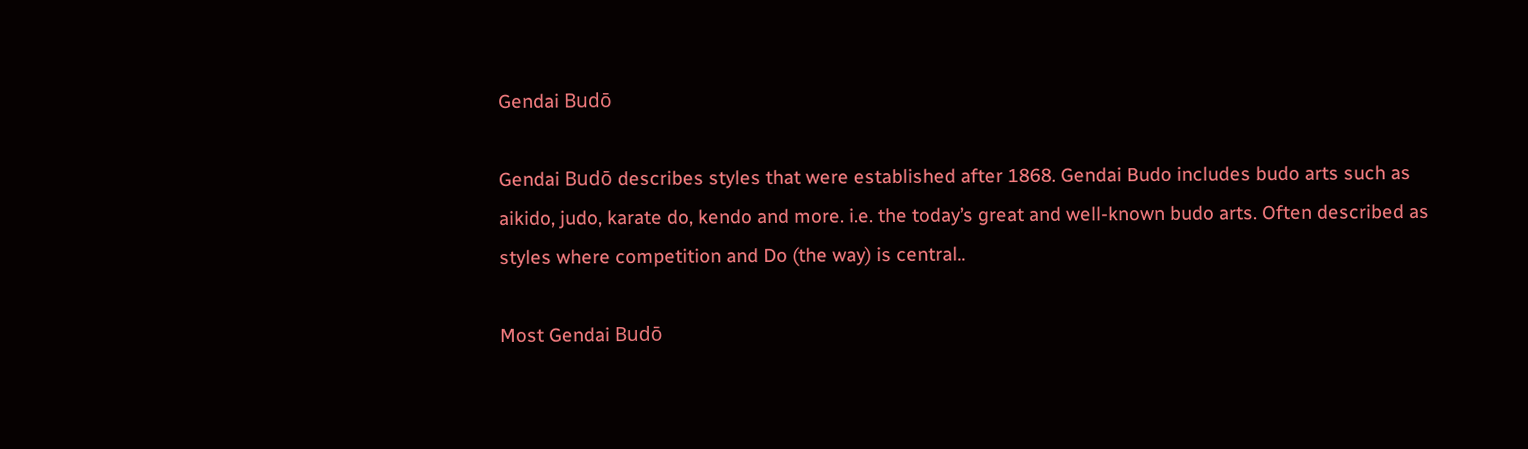Gendai Budō

Gendai Budō describes styles that were established after 1868. Gendai Budo includes budo arts such as aikido, judo, karate do, kendo and more. i.e. the today’s great and well-known budo arts. Often described as styles where competition and Do (the way) is central..

Most Gendai Budō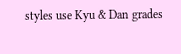styles use Kyu & Dan grades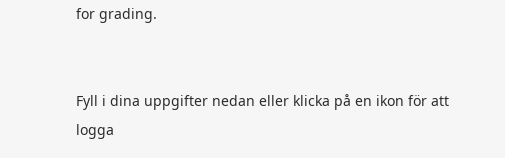for grading.


Fyll i dina uppgifter nedan eller klicka på en ikon för att logga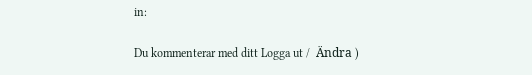in:

Du kommenterar med ditt Logga ut /  Ändra )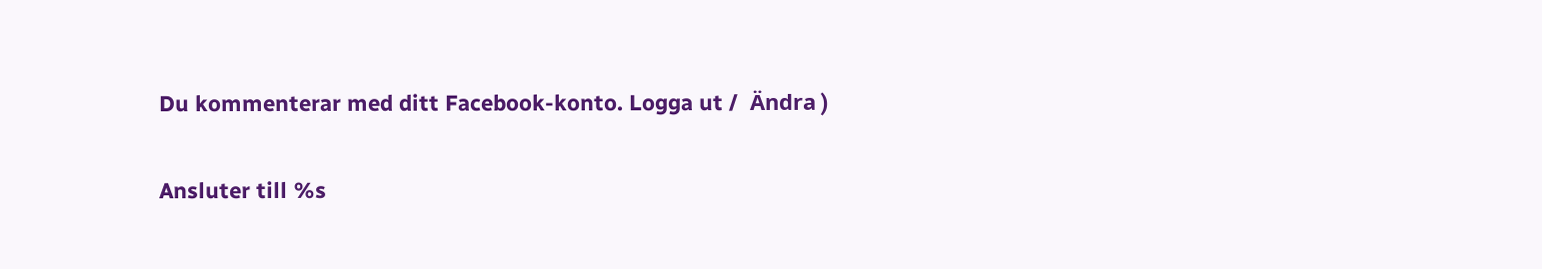Du kommenterar med ditt Facebook-konto. Logga ut /  Ändra )

Ansluter till %s